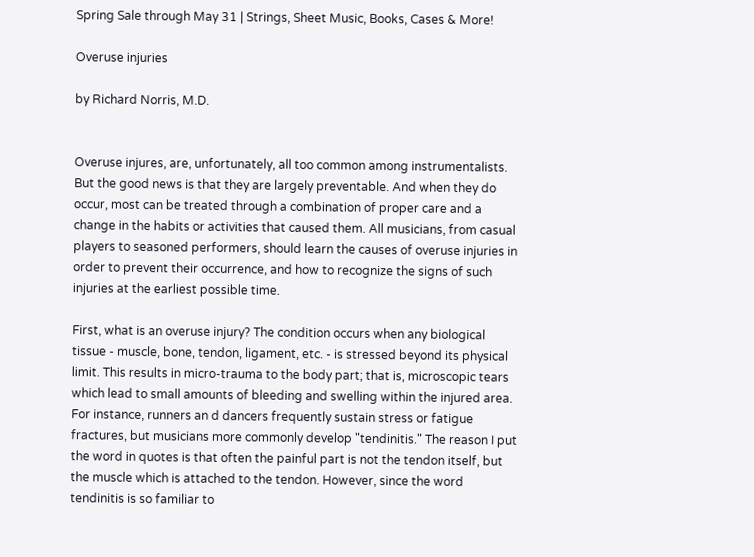Spring Sale through May 31 | Strings, Sheet Music, Books, Cases & More!

Overuse injuries

by Richard Norris, M.D.


Overuse injures, are, unfortunately, all too common among instrumentalists. But the good news is that they are largely preventable. And when they do occur, most can be treated through a combination of proper care and a change in the habits or activities that caused them. All musicians, from casual players to seasoned performers, should learn the causes of overuse injuries in order to prevent their occurrence, and how to recognize the signs of such injuries at the earliest possible time.

First, what is an overuse injury? The condition occurs when any biological tissue - muscle, bone, tendon, ligament, etc. - is stressed beyond its physical limit. This results in micro-trauma to the body part; that is, microscopic tears which lead to small amounts of bleeding and swelling within the injured area. For instance, runners an d dancers frequently sustain stress or fatigue fractures, but musicians more commonly develop "tendinitis." The reason I put the word in quotes is that often the painful part is not the tendon itself, but the muscle which is attached to the tendon. However, since the word tendinitis is so familiar to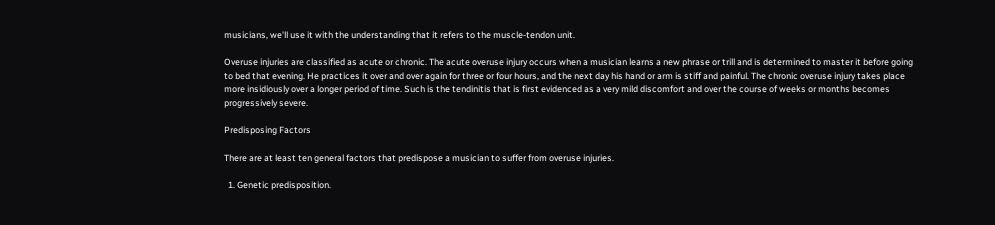musicians, we'll use it with the understanding that it refers to the muscle-tendon unit.

Overuse injuries are classified as acute or chronic. The acute overuse injury occurs when a musician learns a new phrase or trill and is determined to master it before going to bed that evening. He practices it over and over again for three or four hours, and the next day his hand or arm is stiff and painful. The chronic overuse injury takes place more insidiously over a longer period of time. Such is the tendinitis that is first evidenced as a very mild discomfort and over the course of weeks or months becomes progressively severe.

Predisposing Factors

There are at least ten general factors that predispose a musician to suffer from overuse injuries.

  1. Genetic predisposition.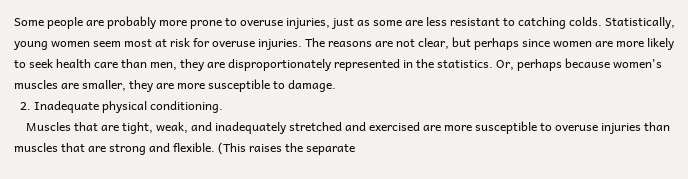Some people are probably more prone to overuse injuries, just as some are less resistant to catching colds. Statistically, young women seem most at risk for overuse injuries. The reasons are not clear, but perhaps since women are more likely to seek health care than men, they are disproportionately represented in the statistics. Or, perhaps because women's muscles are smaller, they are more susceptible to damage.
  2. Inadequate physical conditioning.
    Muscles that are tight, weak, and inadequately stretched and exercised are more susceptible to overuse injuries than muscles that are strong and flexible. (This raises the separate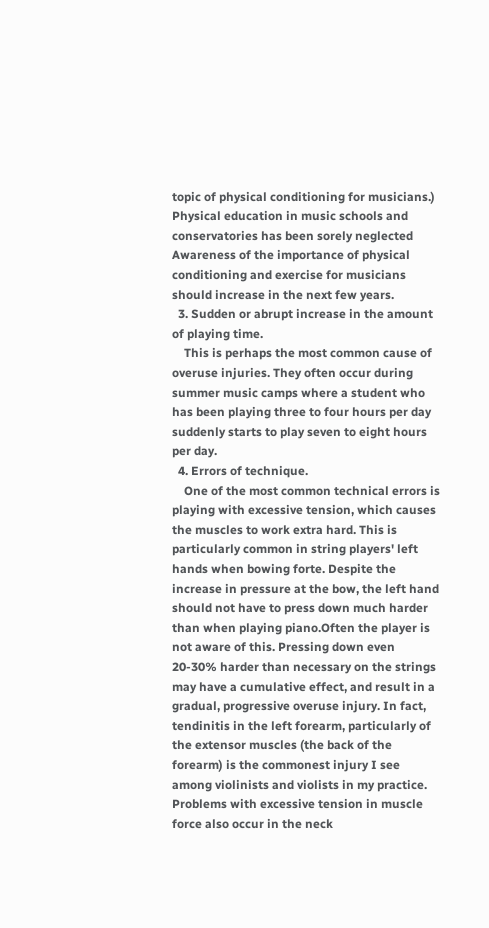topic of physical conditioning for musicians.) Physical education in music schools and conservatories has been sorely neglected Awareness of the importance of physical conditioning and exercise for musicians should increase in the next few years.
  3. Sudden or abrupt increase in the amount of playing time.
    This is perhaps the most common cause of overuse injuries. They often occur during summer music camps where a student who has been playing three to four hours per day suddenly starts to play seven to eight hours per day.
  4. Errors of technique.
    One of the most common technical errors is playing with excessive tension, which causes the muscles to work extra hard. This is particularly common in string players' left hands when bowing forte. Despite the increase in pressure at the bow, the left hand should not have to press down much harder than when playing piano.Often the player is not aware of this. Pressing down even 20-30% harder than necessary on the strings may have a cumulative effect, and result in a gradual, progressive overuse injury. In fact, tendinitis in the left forearm, particularly of the extensor muscles (the back of the forearm) is the commonest injury I see among violinists and violists in my practice. Problems with excessive tension in muscle force also occur in the neck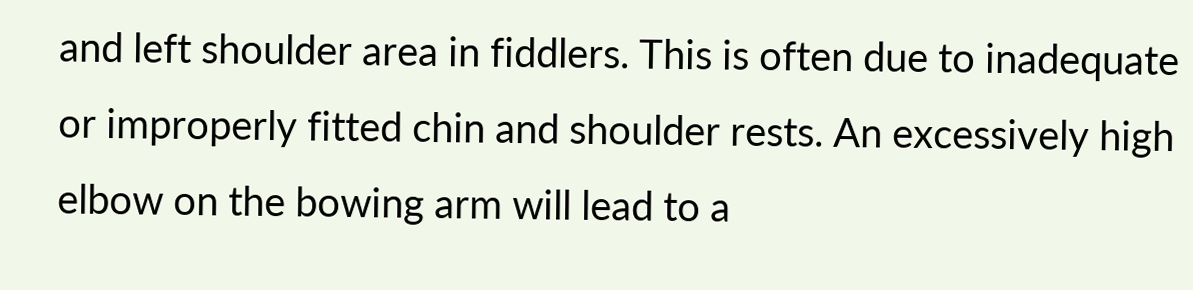and left shoulder area in fiddlers. This is often due to inadequate or improperly fitted chin and shoulder rests. An excessively high elbow on the bowing arm will lead to a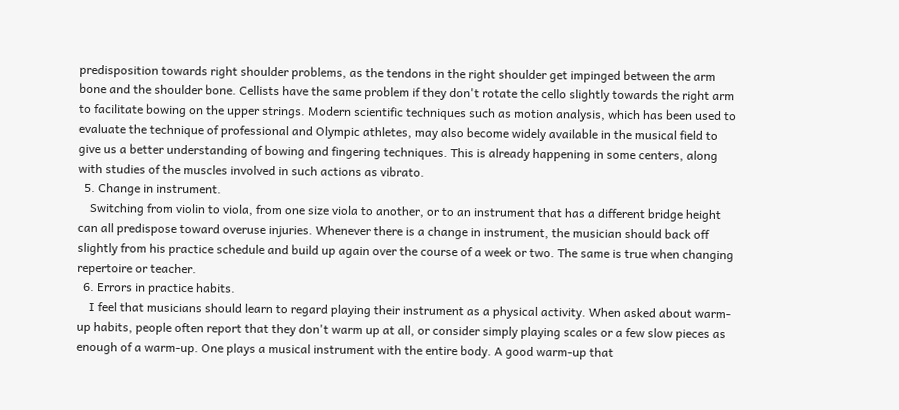predisposition towards right shoulder problems, as the tendons in the right shoulder get impinged between the arm bone and the shoulder bone. Cellists have the same problem if they don't rotate the cello slightly towards the right arm to facilitate bowing on the upper strings. Modern scientific techniques such as motion analysis, which has been used to evaluate the technique of professional and Olympic athletes, may also become widely available in the musical field to give us a better understanding of bowing and fingering techniques. This is already happening in some centers, along with studies of the muscles involved in such actions as vibrato.
  5. Change in instrument.
    Switching from violin to viola, from one size viola to another, or to an instrument that has a different bridge height can all predispose toward overuse injuries. Whenever there is a change in instrument, the musician should back off slightly from his practice schedule and build up again over the course of a week or two. The same is true when changing repertoire or teacher.
  6. Errors in practice habits.
    I feel that musicians should learn to regard playing their instrument as a physical activity. When asked about warm-up habits, people often report that they don't warm up at all, or consider simply playing scales or a few slow pieces as enough of a warm-up. One plays a musical instrument with the entire body. A good warm-up that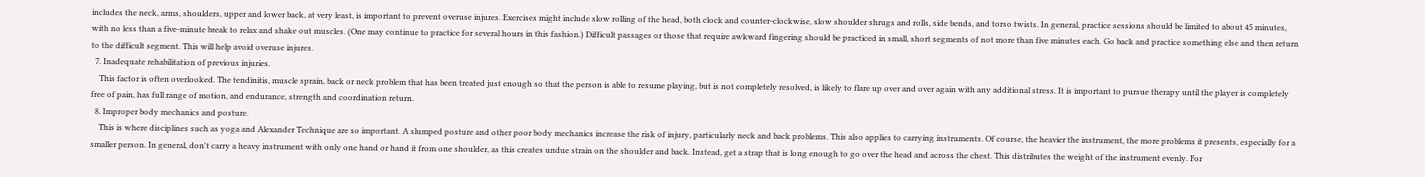includes the neck, arms, shoulders, upper and lower back, at very least, is important to prevent overuse injures. Exercises might include slow rolling of the head, both clock and counter-clockwise, slow shoulder shrugs and rolls, side bends, and torso twists. In general, practice sessions should be limited to about 45 minutes, with no less than a five-minute break to relax and shake out muscles. (One may continue to practice for several hours in this fashion.) Difficult passages or those that require awkward fingering should be practiced in small, short segments of not more than five minutes each. Go back and practice something else and then return to the difficult segment. This will help avoid overuse injures.
  7. Inadequate rehabilitation of previous injuries.
    This factor is often overlooked. The tendinitis, muscle sprain, back or neck problem that has been treated just enough so that the person is able to resume playing, but is not completely resolved, is likely to flare up over and over again with any additional stress. It is important to pursue therapy until the player is completely free of pain, has full range of motion, and endurance, strength and coordination return.
  8. Improper body mechanics and posture.
    This is where disciplines such as yoga and Alexander Technique are so important. A slumped posture and other poor body mechanics increase the risk of injury, particularly neck and back problems. This also applies to carrying instruments. Of course, the heavier the instrument, the more problems it presents, especially for a smaller person. In general, don't carry a heavy instrument with only one hand or hand it from one shoulder, as this creates undue strain on the shoulder and back. Instead, get a strap that is long enough to go over the head and across the chest. This distributes the weight of the instrument evenly. For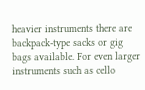heavier instruments there are backpack-type sacks or gig bags available. For even larger instruments such as cello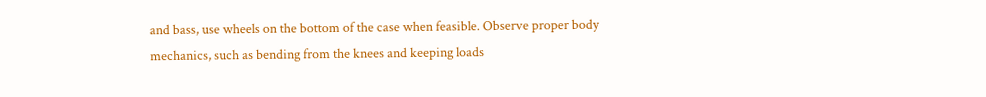and bass, use wheels on the bottom of the case when feasible. Observe proper body mechanics, such as bending from the knees and keeping loads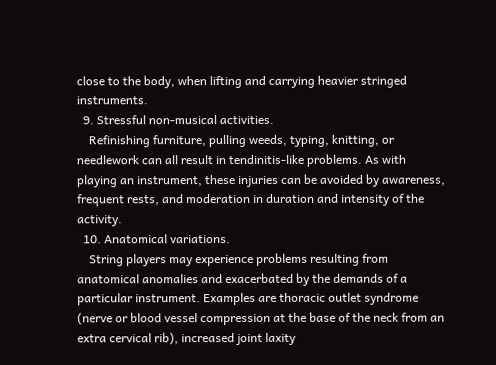close to the body, when lifting and carrying heavier stringed instruments.
  9. Stressful non-musical activities.
    Refinishing furniture, pulling weeds, typing, knitting, or needlework can all result in tendinitis-like problems. As with playing an instrument, these injuries can be avoided by awareness, frequent rests, and moderation in duration and intensity of the activity.
  10. Anatomical variations.
    String players may experience problems resulting from anatomical anomalies and exacerbated by the demands of a particular instrument. Examples are thoracic outlet syndrome (nerve or blood vessel compression at the base of the neck from an extra cervical rib), increased joint laxity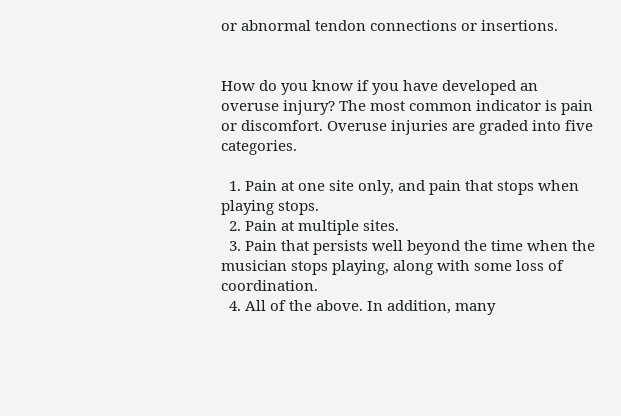or abnormal tendon connections or insertions.


How do you know if you have developed an overuse injury? The most common indicator is pain or discomfort. Overuse injuries are graded into five categories.

  1. Pain at one site only, and pain that stops when playing stops.
  2. Pain at multiple sites.
  3. Pain that persists well beyond the time when the musician stops playing, along with some loss of coordination.
  4. All of the above. In addition, many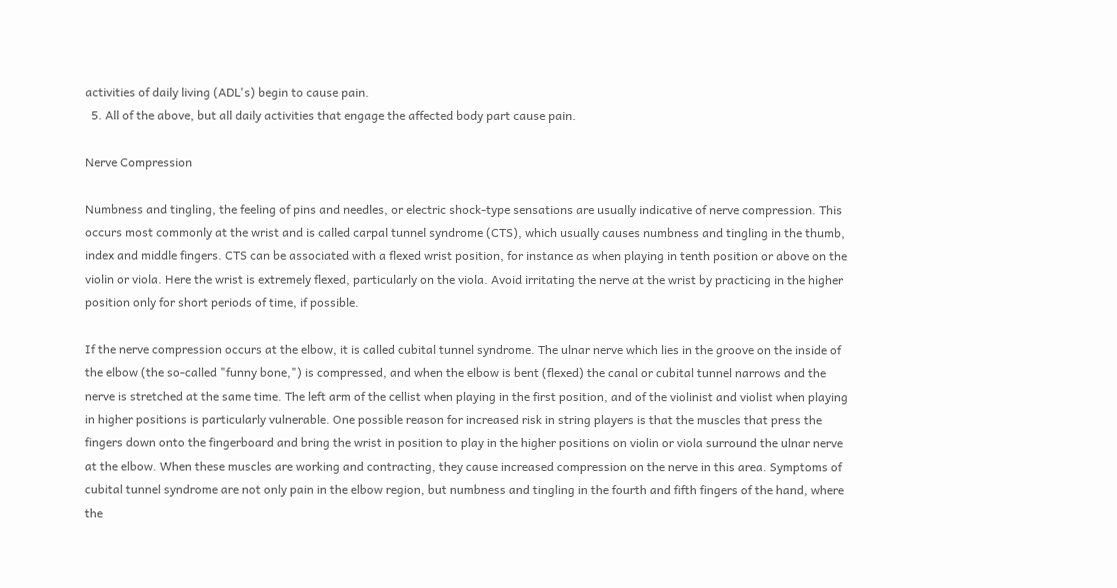activities of daily living (ADL's) begin to cause pain.
  5. All of the above, but all daily activities that engage the affected body part cause pain.

Nerve Compression

Numbness and tingling, the feeling of pins and needles, or electric shock-type sensations are usually indicative of nerve compression. This occurs most commonly at the wrist and is called carpal tunnel syndrome (CTS), which usually causes numbness and tingling in the thumb, index and middle fingers. CTS can be associated with a flexed wrist position, for instance as when playing in tenth position or above on the violin or viola. Here the wrist is extremely flexed, particularly on the viola. Avoid irritating the nerve at the wrist by practicing in the higher position only for short periods of time, if possible.

If the nerve compression occurs at the elbow, it is called cubital tunnel syndrome. The ulnar nerve which lies in the groove on the inside of the elbow (the so-called "funny bone,") is compressed, and when the elbow is bent (flexed) the canal or cubital tunnel narrows and the nerve is stretched at the same time. The left arm of the cellist when playing in the first position, and of the violinist and violist when playing in higher positions is particularly vulnerable. One possible reason for increased risk in string players is that the muscles that press the fingers down onto the fingerboard and bring the wrist in position to play in the higher positions on violin or viola surround the ulnar nerve at the elbow. When these muscles are working and contracting, they cause increased compression on the nerve in this area. Symptoms of cubital tunnel syndrome are not only pain in the elbow region, but numbness and tingling in the fourth and fifth fingers of the hand, where the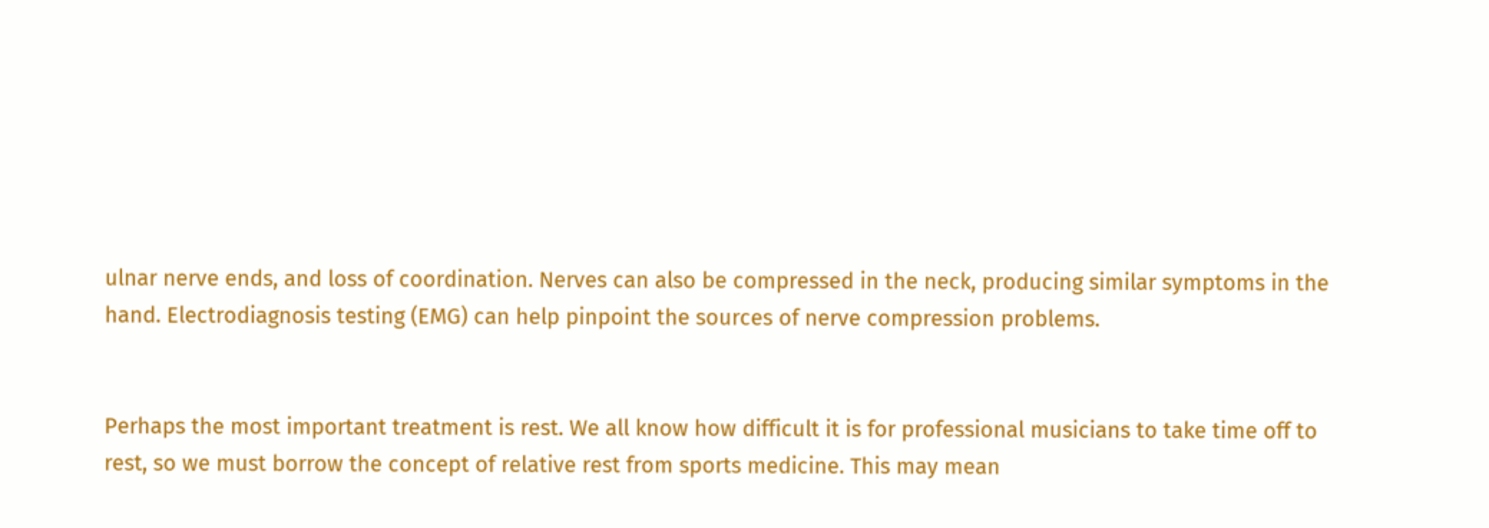ulnar nerve ends, and loss of coordination. Nerves can also be compressed in the neck, producing similar symptoms in the hand. Electrodiagnosis testing (EMG) can help pinpoint the sources of nerve compression problems.


Perhaps the most important treatment is rest. We all know how difficult it is for professional musicians to take time off to rest, so we must borrow the concept of relative rest from sports medicine. This may mean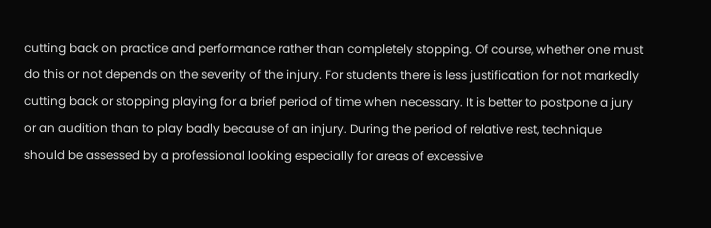cutting back on practice and performance rather than completely stopping. Of course, whether one must do this or not depends on the severity of the injury. For students there is less justification for not markedly cutting back or stopping playing for a brief period of time when necessary. It is better to postpone a jury or an audition than to play badly because of an injury. During the period of relative rest, technique should be assessed by a professional looking especially for areas of excessive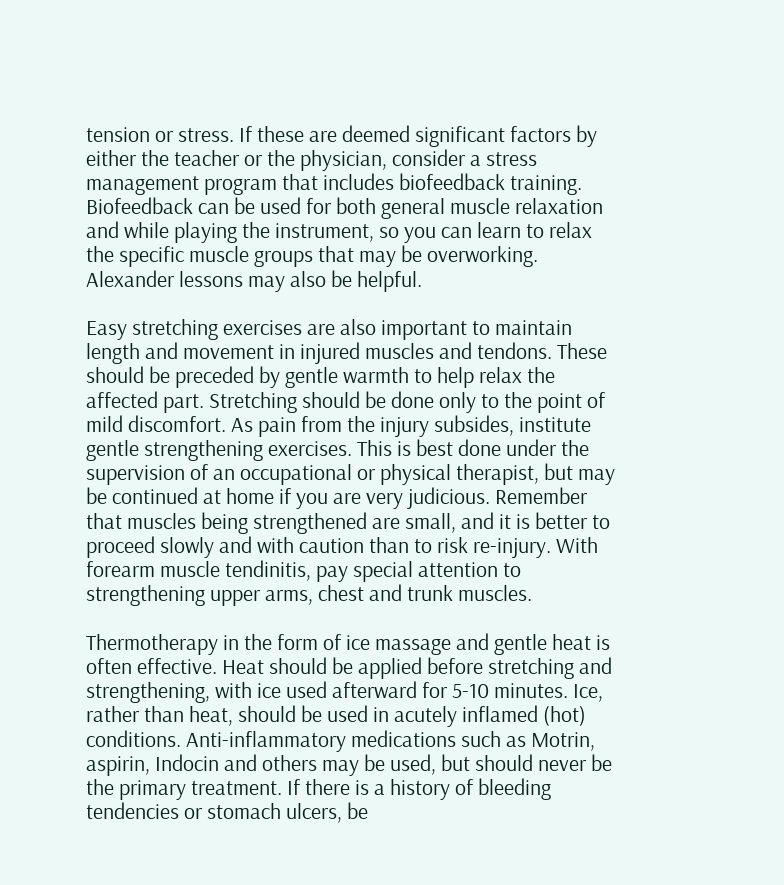tension or stress. If these are deemed significant factors by either the teacher or the physician, consider a stress management program that includes biofeedback training. Biofeedback can be used for both general muscle relaxation and while playing the instrument, so you can learn to relax the specific muscle groups that may be overworking. Alexander lessons may also be helpful.

Easy stretching exercises are also important to maintain length and movement in injured muscles and tendons. These should be preceded by gentle warmth to help relax the affected part. Stretching should be done only to the point of mild discomfort. As pain from the injury subsides, institute gentle strengthening exercises. This is best done under the supervision of an occupational or physical therapist, but may be continued at home if you are very judicious. Remember that muscles being strengthened are small, and it is better to proceed slowly and with caution than to risk re-injury. With forearm muscle tendinitis, pay special attention to strengthening upper arms, chest and trunk muscles.

Thermotherapy in the form of ice massage and gentle heat is often effective. Heat should be applied before stretching and strengthening, with ice used afterward for 5-10 minutes. Ice, rather than heat, should be used in acutely inflamed (hot) conditions. Anti-inflammatory medications such as Motrin, aspirin, Indocin and others may be used, but should never be the primary treatment. If there is a history of bleeding tendencies or stomach ulcers, be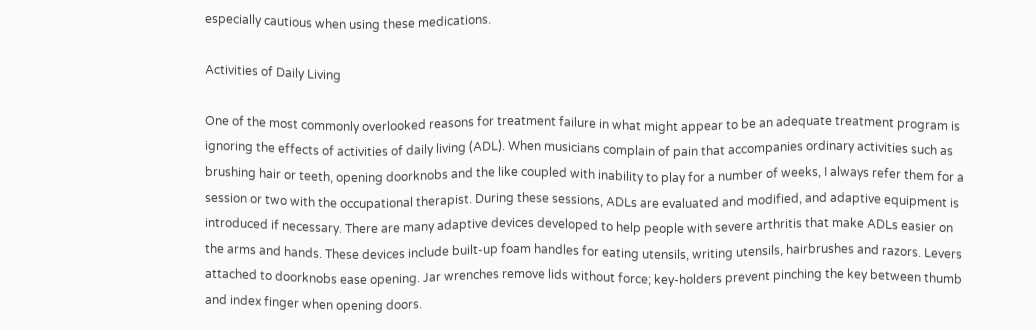especially cautious when using these medications.

Activities of Daily Living

One of the most commonly overlooked reasons for treatment failure in what might appear to be an adequate treatment program is ignoring the effects of activities of daily living (ADL). When musicians complain of pain that accompanies ordinary activities such as brushing hair or teeth, opening doorknobs and the like coupled with inability to play for a number of weeks, I always refer them for a session or two with the occupational therapist. During these sessions, ADLs are evaluated and modified, and adaptive equipment is introduced if necessary. There are many adaptive devices developed to help people with severe arthritis that make ADLs easier on the arms and hands. These devices include built-up foam handles for eating utensils, writing utensils, hairbrushes and razors. Levers attached to doorknobs ease opening. Jar wrenches remove lids without force; key-holders prevent pinching the key between thumb and index finger when opening doors.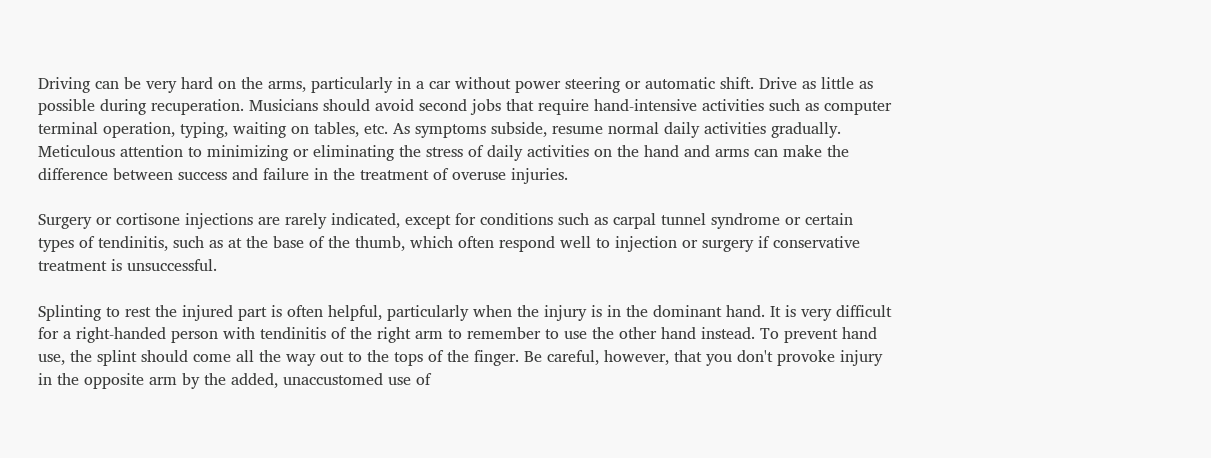Driving can be very hard on the arms, particularly in a car without power steering or automatic shift. Drive as little as possible during recuperation. Musicians should avoid second jobs that require hand-intensive activities such as computer terminal operation, typing, waiting on tables, etc. As symptoms subside, resume normal daily activities gradually. Meticulous attention to minimizing or eliminating the stress of daily activities on the hand and arms can make the difference between success and failure in the treatment of overuse injuries.

Surgery or cortisone injections are rarely indicated, except for conditions such as carpal tunnel syndrome or certain types of tendinitis, such as at the base of the thumb, which often respond well to injection or surgery if conservative treatment is unsuccessful.

Splinting to rest the injured part is often helpful, particularly when the injury is in the dominant hand. It is very difficult for a right-handed person with tendinitis of the right arm to remember to use the other hand instead. To prevent hand use, the splint should come all the way out to the tops of the finger. Be careful, however, that you don't provoke injury in the opposite arm by the added, unaccustomed use of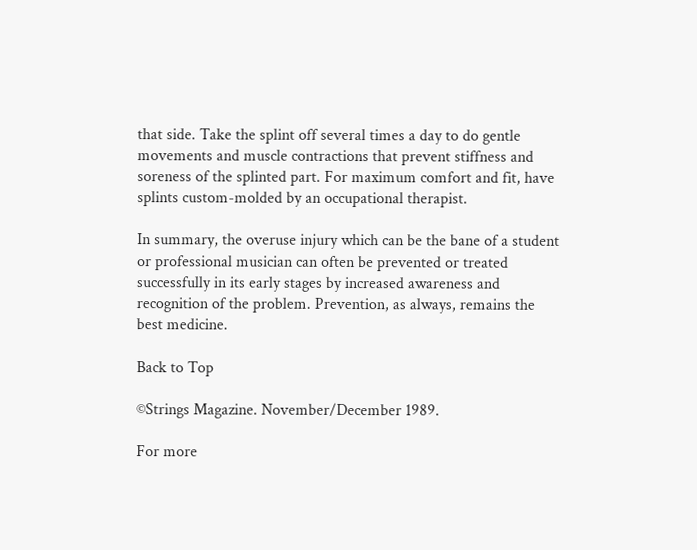that side. Take the splint off several times a day to do gentle movements and muscle contractions that prevent stiffness and soreness of the splinted part. For maximum comfort and fit, have splints custom-molded by an occupational therapist.

In summary, the overuse injury which can be the bane of a student or professional musician can often be prevented or treated successfully in its early stages by increased awareness and recognition of the problem. Prevention, as always, remains the best medicine.

Back to Top

©Strings Magazine. November/December 1989.

For more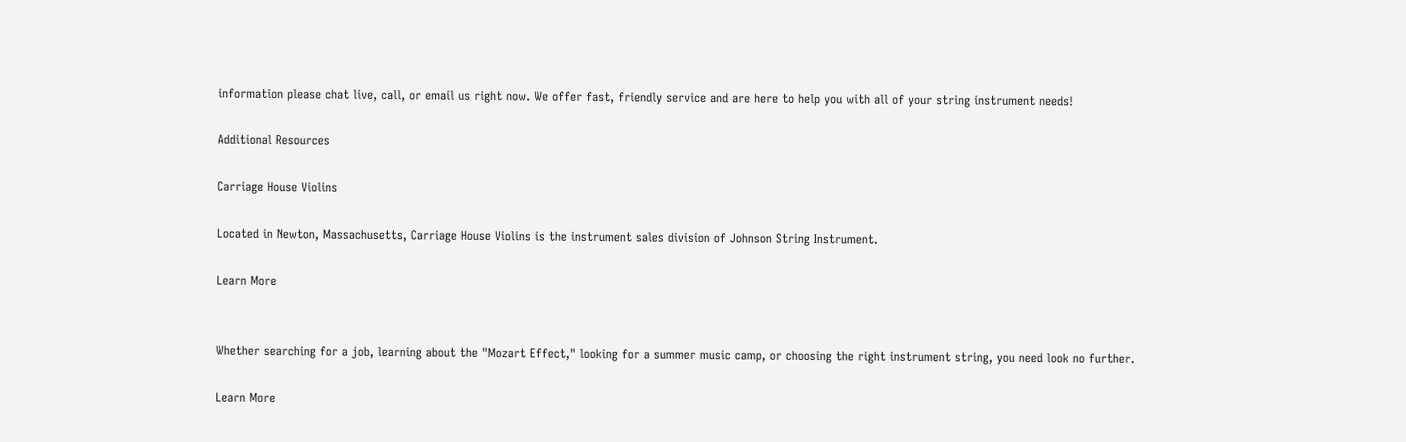information please chat live, call, or email us right now. We offer fast, friendly service and are here to help you with all of your string instrument needs!

Additional Resources

Carriage House Violins

Located in Newton, Massachusetts, Carriage House Violins is the instrument sales division of Johnson String Instrument.

Learn More


Whether searching for a job, learning about the "Mozart Effect," looking for a summer music camp, or choosing the right instrument string, you need look no further.

Learn More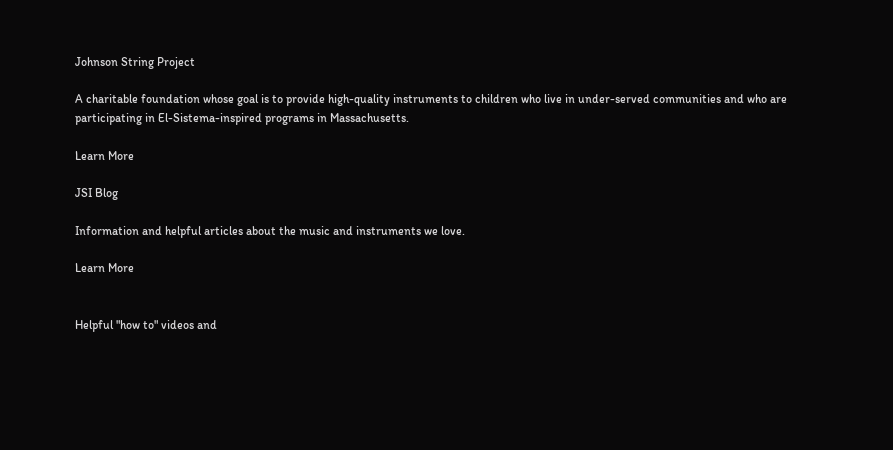Johnson String Project

A charitable foundation whose goal is to provide high-quality instruments to children who live in under-served communities and who are participating in El-Sistema-inspired programs in Massachusetts.

Learn More

JSI Blog

Information and helpful articles about the music and instruments we love.

Learn More


Helpful "how to" videos and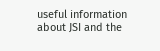useful information about JSI and the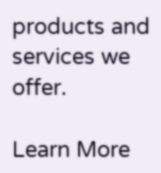products and services we offer.

Learn More